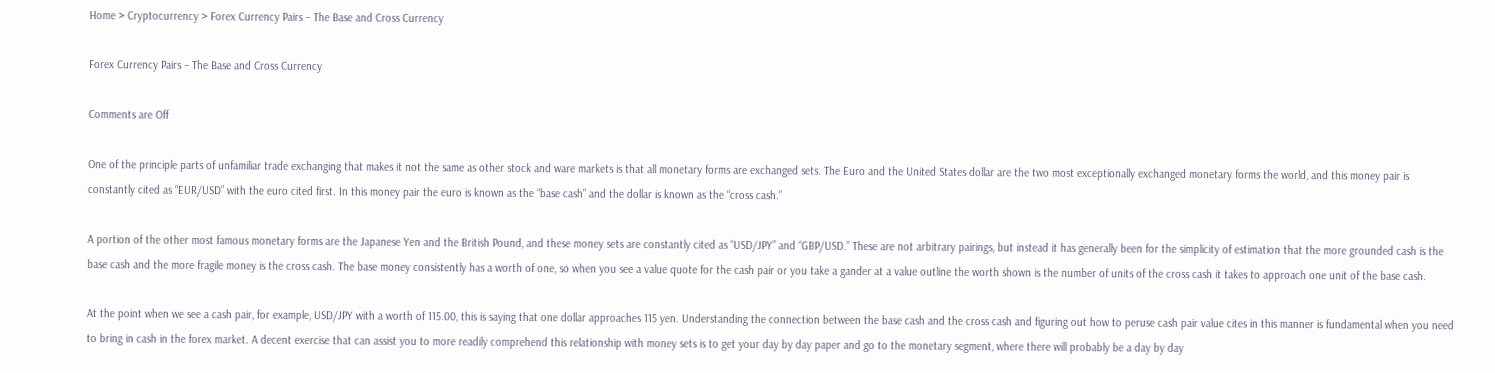Home > Cryptocurrency > Forex Currency Pairs – The Base and Cross Currency

Forex Currency Pairs – The Base and Cross Currency

Comments are Off

One of the principle parts of unfamiliar trade exchanging that makes it not the same as other stock and ware markets is that all monetary forms are exchanged sets. The Euro and the United States dollar are the two most exceptionally exchanged monetary forms the world, and this money pair is constantly cited as “EUR/USD” with the euro cited first. In this money pair the euro is known as the “base cash” and the dollar is known as the “cross cash.”

A portion of the other most famous monetary forms are the Japanese Yen and the British Pound, and these money sets are constantly cited as “USD/JPY” and “GBP/USD.” These are not arbitrary pairings, but instead it has generally been for the simplicity of estimation that the more grounded cash is the base cash and the more fragile money is the cross cash. The base money consistently has a worth of one, so when you see a value quote for the cash pair or you take a gander at a value outline the worth shown is the number of units of the cross cash it takes to approach one unit of the base cash.

At the point when we see a cash pair, for example, USD/JPY with a worth of 115.00, this is saying that one dollar approaches 115 yen. Understanding the connection between the base cash and the cross cash and figuring out how to peruse cash pair value cites in this manner is fundamental when you need to bring in cash in the forex market. A decent exercise that can assist you to more readily comprehend this relationship with money sets is to get your day by day paper and go to the monetary segment, where there will probably be a day by day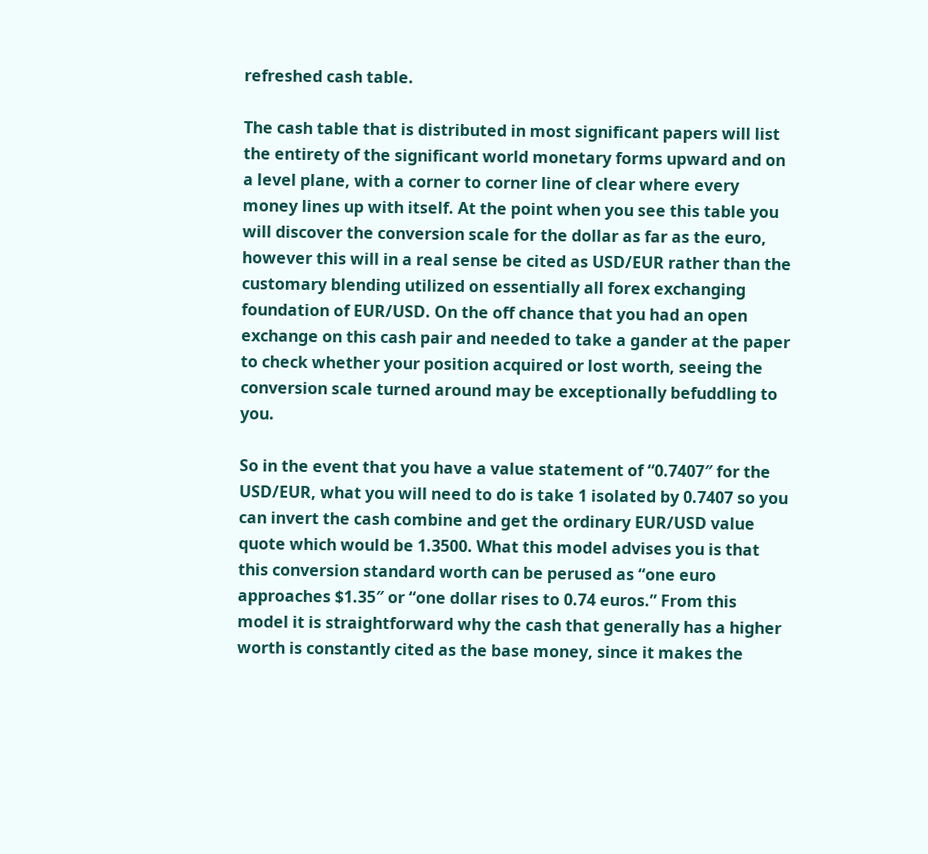refreshed cash table.

The cash table that is distributed in most significant papers will list the entirety of the significant world monetary forms upward and on a level plane, with a corner to corner line of clear where every money lines up with itself. At the point when you see this table you will discover the conversion scale for the dollar as far as the euro, however this will in a real sense be cited as USD/EUR rather than the customary blending utilized on essentially all forex exchanging foundation of EUR/USD. On the off chance that you had an open exchange on this cash pair and needed to take a gander at the paper to check whether your position acquired or lost worth, seeing the conversion scale turned around may be exceptionally befuddling to you.

So in the event that you have a value statement of “0.7407″ for the USD/EUR, what you will need to do is take 1 isolated by 0.7407 so you can invert the cash combine and get the ordinary EUR/USD value quote which would be 1.3500. What this model advises you is that this conversion standard worth can be perused as “one euro approaches $1.35″ or “one dollar rises to 0.74 euros.” From this model it is straightforward why the cash that generally has a higher worth is constantly cited as the base money, since it makes the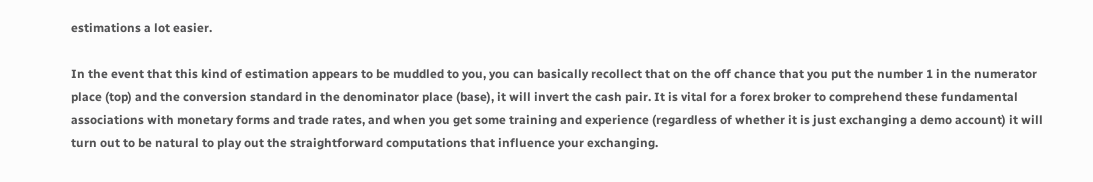estimations a lot easier.

In the event that this kind of estimation appears to be muddled to you, you can basically recollect that on the off chance that you put the number 1 in the numerator place (top) and the conversion standard in the denominator place (base), it will invert the cash pair. It is vital for a forex broker to comprehend these fundamental associations with monetary forms and trade rates, and when you get some training and experience (regardless of whether it is just exchanging a demo account) it will turn out to be natural to play out the straightforward computations that influence your exchanging.